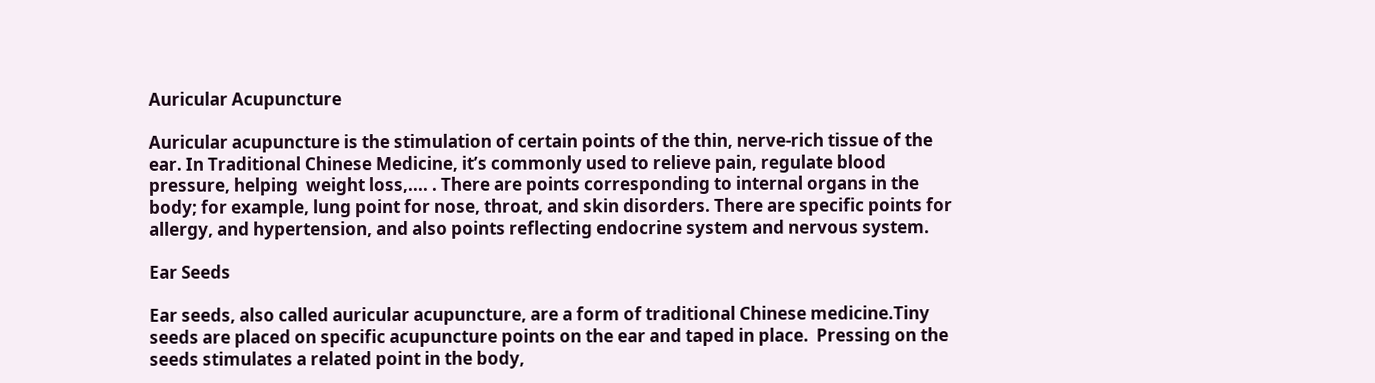Auricular Acupuncture

Auricular acupuncture is the stimulation of certain points of the thin, nerve-rich tissue of the ear. In Traditional Chinese Medicine, it’s commonly used to relieve pain, regulate blood pressure, helping  weight loss,.... . There are points corresponding to internal organs in the body; for example, lung point for nose, throat, and skin disorders. There are specific points for allergy, and hypertension, and also points reflecting endocrine system and nervous system.

Ear Seeds

Ear seeds, also called auricular acupuncture, are a form of traditional Chinese medicine.Tiny seeds are placed on specific acupuncture points on the ear and taped in place.  Pressing on the seeds stimulates a related point in the body,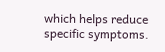which helps reduce specific symptoms.